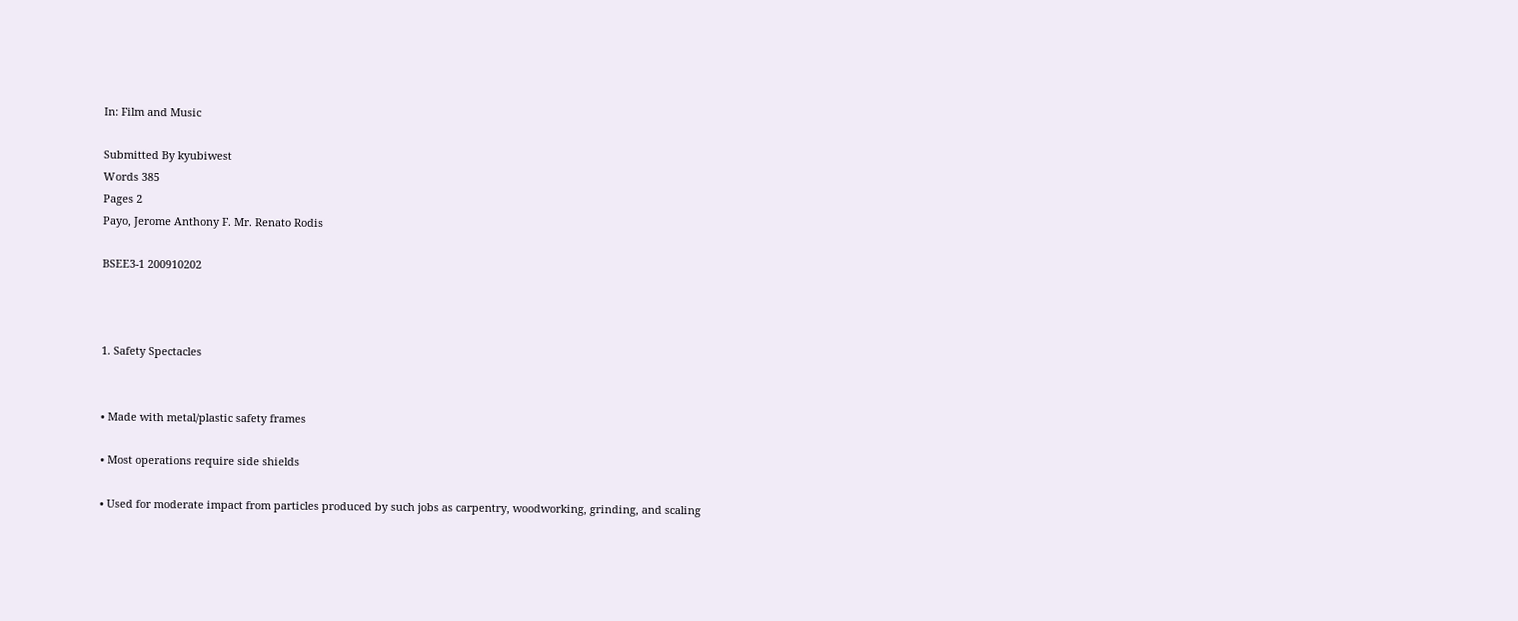In: Film and Music

Submitted By kyubiwest
Words 385
Pages 2
Payo, Jerome Anthony F. Mr. Renato Rodis

BSEE3-1 200910202



1. Safety Spectacles


• Made with metal/plastic safety frames

• Most operations require side shields

• Used for moderate impact from particles produced by such jobs as carpentry, woodworking, grinding, and scaling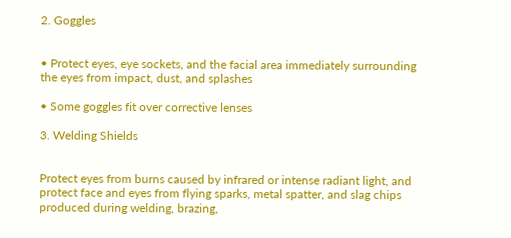2. Goggles


• Protect eyes, eye sockets, and the facial area immediately surrounding the eyes from impact, dust, and splashes

• Some goggles fit over corrective lenses

3. Welding Shields


Protect eyes from burns caused by infrared or intense radiant light, and protect face and eyes from flying sparks, metal spatter, and slag chips produced during welding, brazing,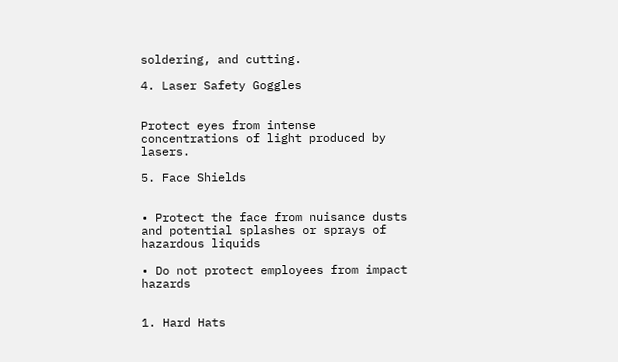soldering, and cutting.

4. Laser Safety Goggles


Protect eyes from intense concentrations of light produced by lasers.

5. Face Shields


• Protect the face from nuisance dusts and potential splashes or sprays of hazardous liquids

• Do not protect employees from impact hazards


1. Hard Hats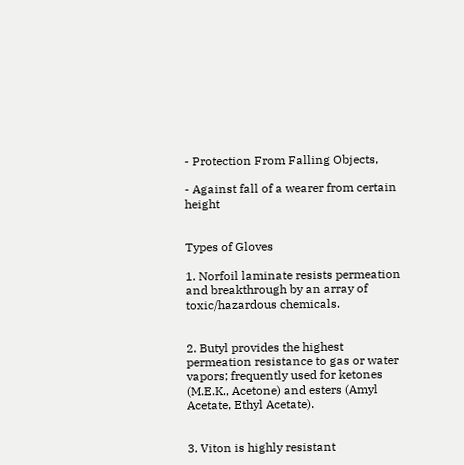- Protection From Falling Objects,

- Against fall of a wearer from certain height


Types of Gloves

1. Norfoil laminate resists permeation and breakthrough by an array of toxic/hazardous chemicals.


2. Butyl provides the highest permeation resistance to gas or water vapors; frequently used for ketones (M.E.K., Acetone) and esters (Amyl Acetate, Ethyl Acetate).


3. Viton is highly resistant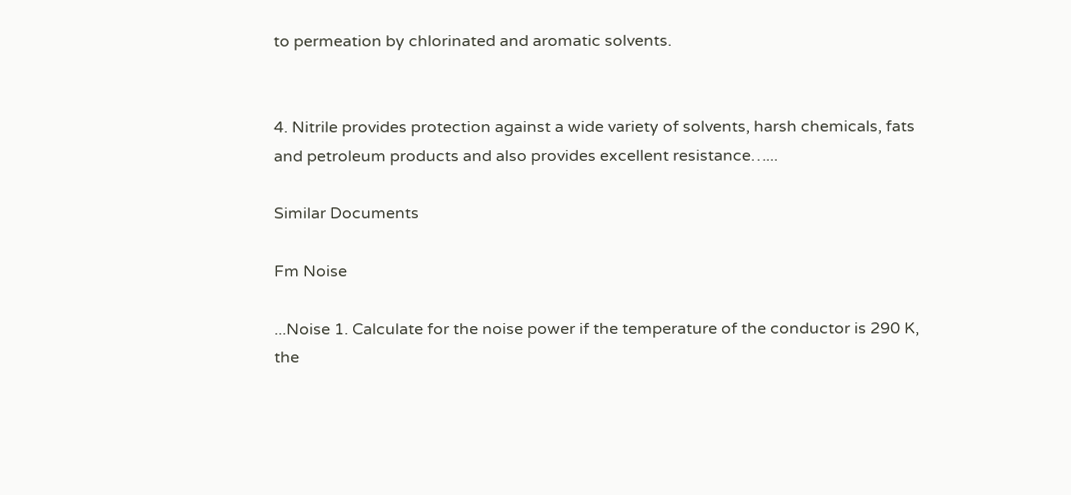to permeation by chlorinated and aromatic solvents.


4. Nitrile provides protection against a wide variety of solvents, harsh chemicals, fats and petroleum products and also provides excellent resistance…...

Similar Documents

Fm Noise

...Noise 1. Calculate for the noise power if the temperature of the conductor is 290 K, the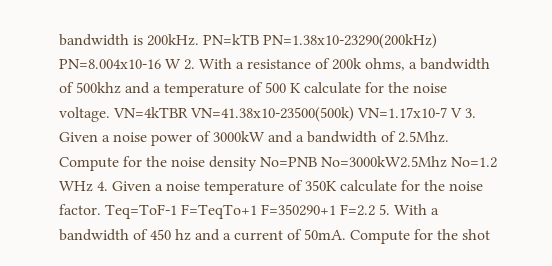bandwidth is 200kHz. PN=kTB PN=1.38x10-23290(200kHz) PN=8.004x10-16 W 2. With a resistance of 200k ohms, a bandwidth of 500khz and a temperature of 500 K calculate for the noise voltage. VN=4kTBR VN=41.38x10-23500(500k) VN=1.17x10-7 V 3. Given a noise power of 3000kW and a bandwidth of 2.5Mhz. Compute for the noise density No=PNB No=3000kW2.5Mhz No=1.2 WHz 4. Given a noise temperature of 350K calculate for the noise factor. Teq=ToF-1 F=TeqTo+1 F=350290+1 F=2.2 5. With a bandwidth of 450 hz and a current of 50mA. Compute for the shot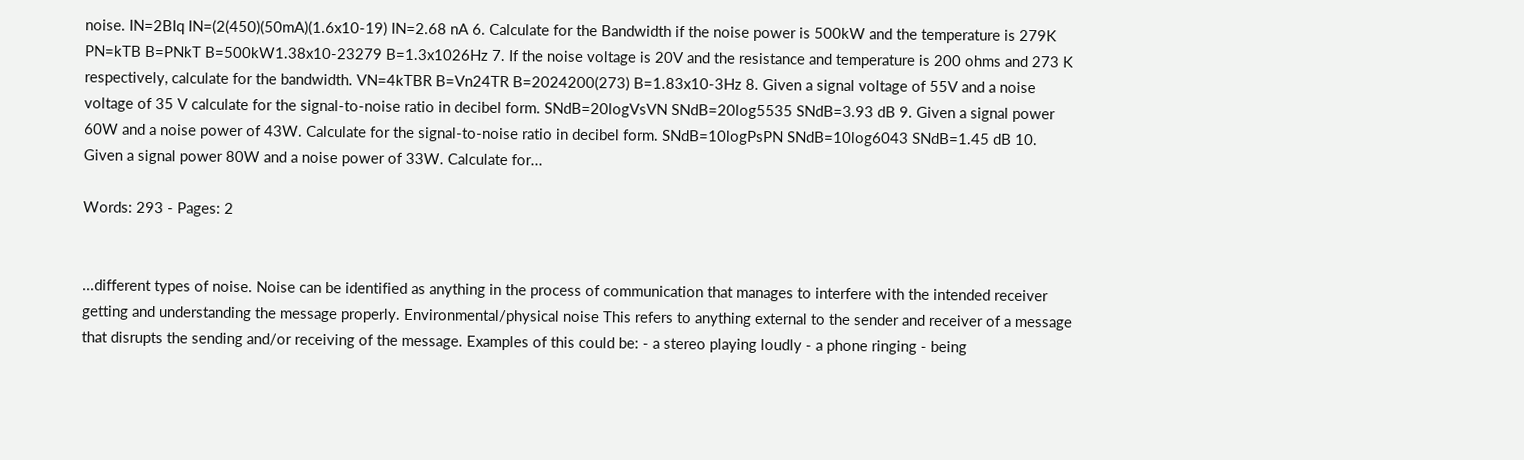noise. IN=2BIq IN=(2(450)(50mA)(1.6x10-19) IN=2.68 nA 6. Calculate for the Bandwidth if the noise power is 500kW and the temperature is 279K PN=kTB B=PNkT B=500kW1.38x10-23279 B=1.3x1026Hz 7. If the noise voltage is 20V and the resistance and temperature is 200 ohms and 273 K respectively, calculate for the bandwidth. VN=4kTBR B=Vn24TR B=2024200(273) B=1.83x10-3Hz 8. Given a signal voltage of 55V and a noise voltage of 35 V calculate for the signal-to-noise ratio in decibel form. SNdB=20logVsVN SNdB=20log5535 SNdB=3.93 dB 9. Given a signal power 60W and a noise power of 43W. Calculate for the signal-to-noise ratio in decibel form. SNdB=10logPsPN SNdB=10log6043 SNdB=1.45 dB 10. Given a signal power 80W and a noise power of 33W. Calculate for...

Words: 293 - Pages: 2


...different types of noise. Noise can be identified as anything in the process of communication that manages to interfere with the intended receiver getting and understanding the message properly. Environmental/physical noise This refers to anything external to the sender and receiver of a message that disrupts the sending and/or receiving of the message. Examples of this could be: - a stereo playing loudly - a phone ringing - being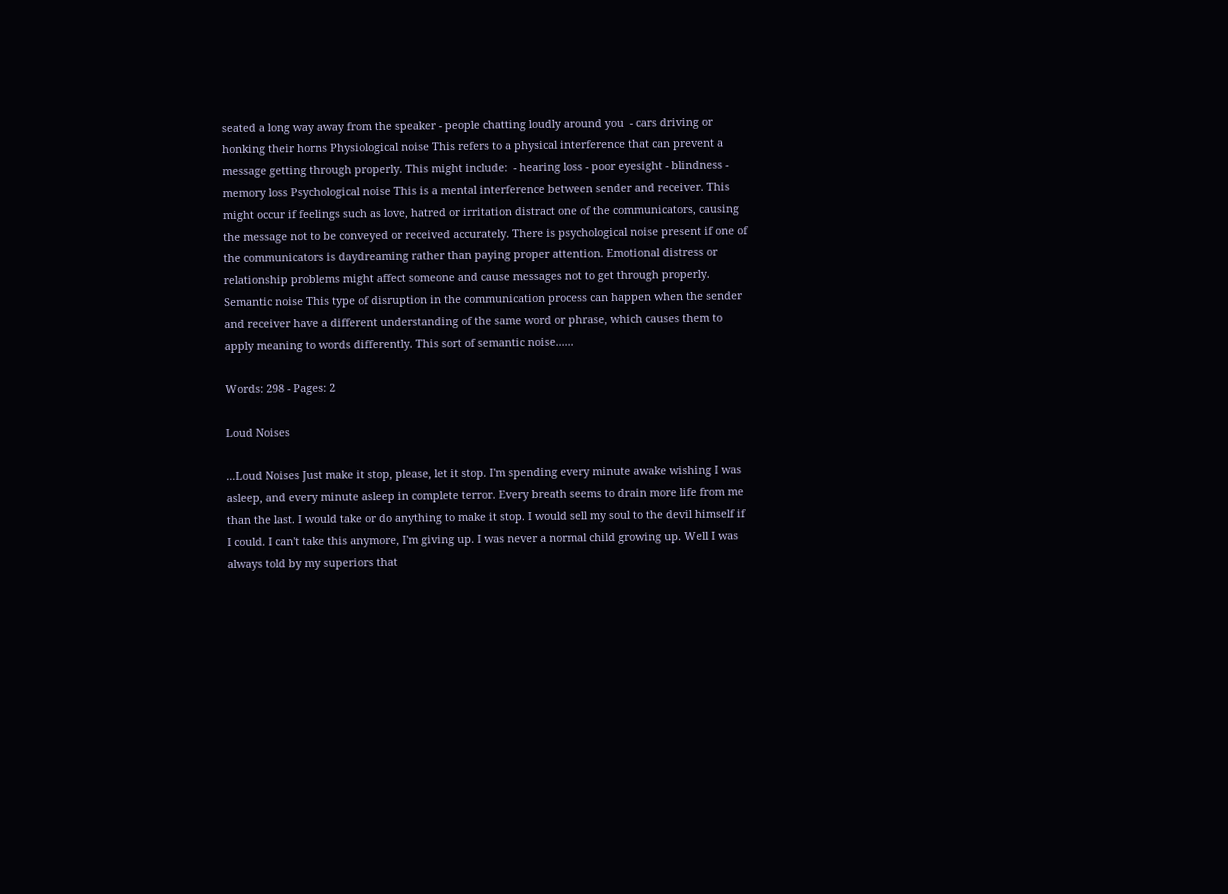seated a long way away from the speaker - people chatting loudly around you  - cars driving or honking their horns Physiological noise This refers to a physical interference that can prevent a message getting through properly. This might include:  - hearing loss - poor eyesight - blindness - memory loss Psychological noise This is a mental interference between sender and receiver. This might occur if feelings such as love, hatred or irritation distract one of the communicators, causing the message not to be conveyed or received accurately. There is psychological noise present if one of the communicators is daydreaming rather than paying proper attention. Emotional distress or relationship problems might affect someone and cause messages not to get through properly. Semantic noise This type of disruption in the communication process can happen when the sender and receiver have a different understanding of the same word or phrase, which causes them to apply meaning to words differently. This sort of semantic noise......

Words: 298 - Pages: 2

Loud Noises

...Loud Noises Just make it stop, please, let it stop. I'm spending every minute awake wishing I was asleep, and every minute asleep in complete terror. Every breath seems to drain more life from me than the last. I would take or do anything to make it stop. I would sell my soul to the devil himself if I could. I can't take this anymore, I'm giving up. I was never a normal child growing up. Well I was always told by my superiors that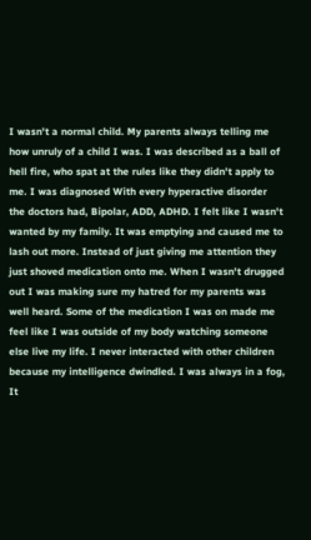I wasn't a normal child. My parents always telling me how unruly of a child I was. I was described as a ball of hell fire, who spat at the rules like they didn't apply to me. I was diagnosed With every hyperactive disorder the doctors had, Bipolar, ADD, ADHD. I felt like I wasn't wanted by my family. It was emptying and caused me to lash out more. Instead of just giving me attention they just shoved medication onto me. When I wasn't drugged out I was making sure my hatred for my parents was well heard. Some of the medication I was on made me feel like I was outside of my body watching someone else live my life. I never interacted with other children because my intelligence dwindled. I was always in a fog, It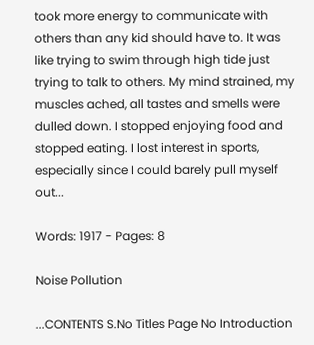took more energy to communicate with others than any kid should have to. It was like trying to swim through high tide just trying to talk to others. My mind strained, my muscles ached, all tastes and smells were dulled down. I stopped enjoying food and stopped eating. I lost interest in sports, especially since I could barely pull myself out...

Words: 1917 - Pages: 8

Noise Pollution

...CONTENTS S.No Titles Page No Introduction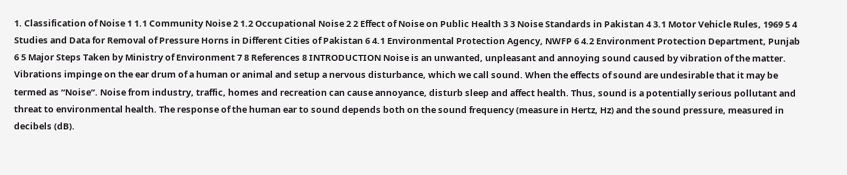1. Classification of Noise 1 1.1 Community Noise 2 1.2 Occupational Noise 2 2 Effect of Noise on Public Health 3 3 Noise Standards in Pakistan 4 3.1 Motor Vehicle Rules, 1969 5 4 Studies and Data for Removal of Pressure Horns in Different Cities of Pakistan 6 4.1 Environmental Protection Agency, NWFP 6 4.2 Environment Protection Department, Punjab 6 5 Major Steps Taken by Ministry of Environment 7 8 References 8 INTRODUCTION Noise is an unwanted, unpleasant and annoying sound caused by vibration of the matter. Vibrations impinge on the ear drum of a human or animal and setup a nervous disturbance, which we call sound. When the effects of sound are undesirable that it may be termed as “Noise”. Noise from industry, traffic, homes and recreation can cause annoyance, disturb sleep and affect health. Thus, sound is a potentially serious pollutant and threat to environmental health. The response of the human ear to sound depends both on the sound frequency (measure in Hertz, Hz) and the sound pressure, measured in decibels (dB).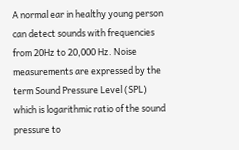A normal ear in healthy young person can detect sounds with frequencies from 20Hz to 20,000 Hz. Noise measurements are expressed by the term Sound Pressure Level (SPL) which is logarithmic ratio of the sound pressure to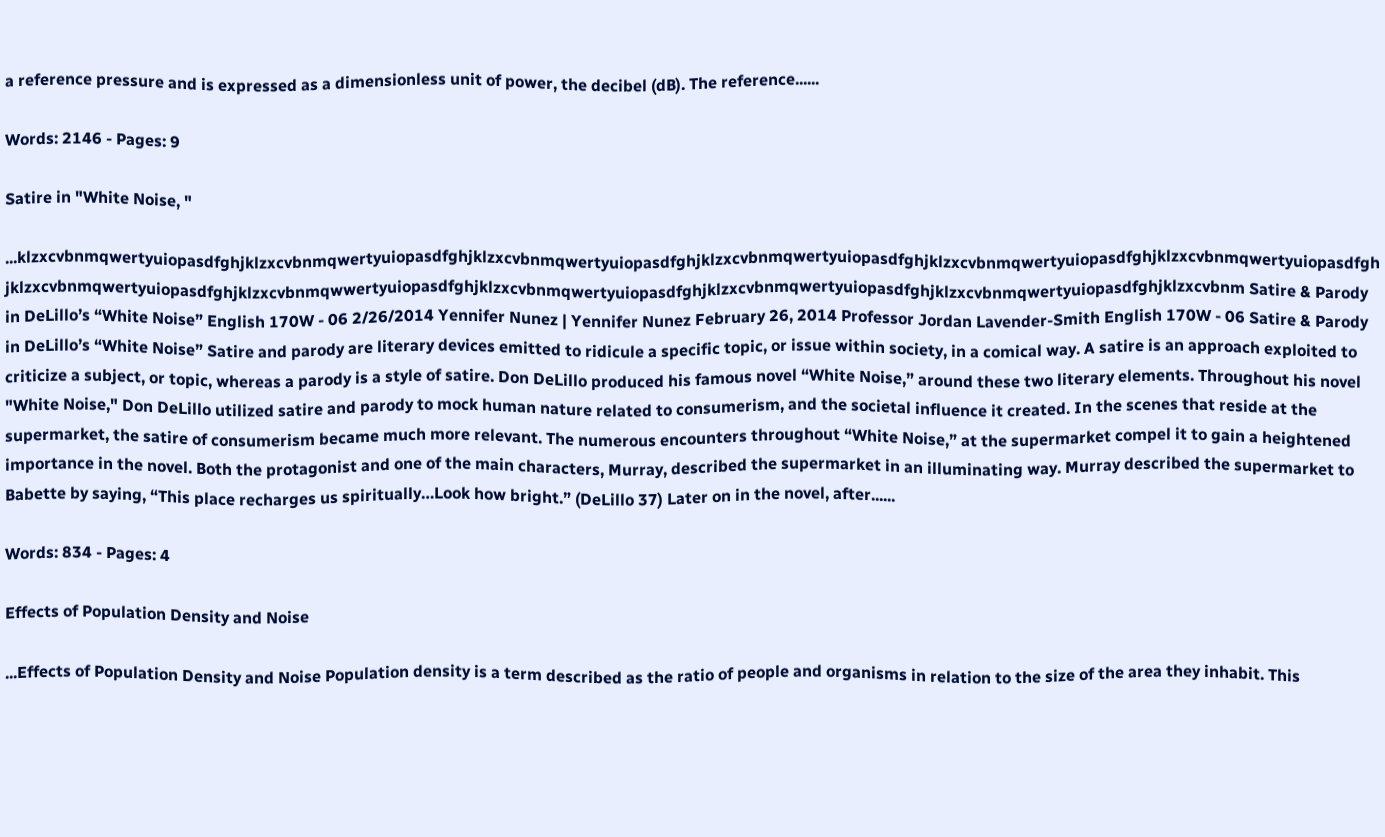a reference pressure and is expressed as a dimensionless unit of power, the decibel (dB). The reference......

Words: 2146 - Pages: 9

Satire in "White Noise, "

...klzxcvbnmqwertyuiopasdfghjklzxcvbnmqwertyuiopasdfghjklzxcvbnmqwertyuiopasdfghjklzxcvbnmqwertyuiopasdfghjklzxcvbnmqwertyuiopasdfghjklzxcvbnmqwertyuiopasdfghjklzxcvbnmqwertyuiopasdfghjklzxcvbnmqwwertyuiopasdfghjklzxcvbnmqwertyuiopasdfghjklzxcvbnmqwertyuiopasdfghjklzxcvbnmqwertyuiopasdfghjklzxcvbnm Satire & Parody in DeLillo’s “White Noise” English 170W - 06 2/26/2014 Yennifer Nunez | Yennifer Nunez February 26, 2014 Professor Jordan Lavender-Smith English 170W - 06 Satire & Parody in DeLillo’s “White Noise” Satire and parody are literary devices emitted to ridicule a specific topic, or issue within society, in a comical way. A satire is an approach exploited to criticize a subject, or topic, whereas a parody is a style of satire. Don DeLillo produced his famous novel “White Noise,” around these two literary elements. Throughout his novel "White Noise," Don DeLillo utilized satire and parody to mock human nature related to consumerism, and the societal influence it created. In the scenes that reside at the supermarket, the satire of consumerism became much more relevant. The numerous encounters throughout “White Noise,” at the supermarket compel it to gain a heightened importance in the novel. Both the protagonist and one of the main characters, Murray, described the supermarket in an illuminating way. Murray described the supermarket to Babette by saying, “This place recharges us spiritually…Look how bright.” (DeLillo 37) Later on in the novel, after......

Words: 834 - Pages: 4

Effects of Population Density and Noise

...Effects of Population Density and Noise Population density is a term described as the ratio of people and organisms in relation to the size of the area they inhabit. This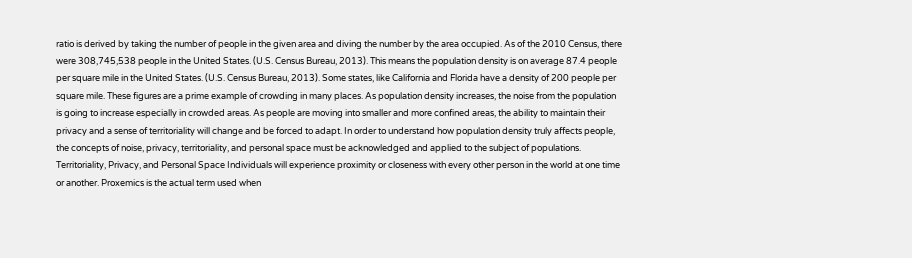ratio is derived by taking the number of people in the given area and diving the number by the area occupied. As of the 2010 Census, there were 308,745,538 people in the United States. (U.S. Census Bureau, 2013). This means the population density is on average 87.4 people per square mile in the United States. (U.S. Census Bureau, 2013). Some states, like California and Florida have a density of 200 people per square mile. These figures are a prime example of crowding in many places. As population density increases, the noise from the population is going to increase especially in crowded areas. As people are moving into smaller and more confined areas, the ability to maintain their privacy and a sense of territoriality will change and be forced to adapt. In order to understand how population density truly affects people, the concepts of noise, privacy, territoriality, and personal space must be acknowledged and applied to the subject of populations. Territoriality, Privacy, and Personal Space Individuals will experience proximity or closeness with every other person in the world at one time or another. Proxemics is the actual term used when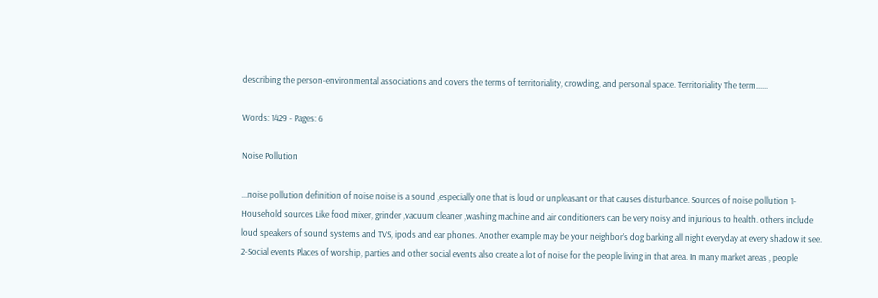describing the person-environmental associations and covers the terms of territoriality, crowding, and personal space. Territoriality The term......

Words: 1429 - Pages: 6

Noise Pollution

...noise pollution definition of noise noise is a sound ,especially one that is loud or unpleasant or that causes disturbance. Sources of noise pollution 1-Household sources Like food mixer, grinder ,vacuum cleaner ,washing machine and air conditioners can be very noisy and injurious to health. others include loud speakers of sound systems and TVS, ipods and ear phones. Another example may be your neighbor’s dog barking all night everyday at every shadow it see. 2-Social events Places of worship, parties and other social events also create a lot of noise for the people living in that area. In many market areas , people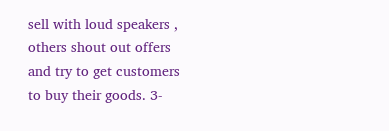sell with loud speakers , others shout out offers and try to get customers to buy their goods. 3-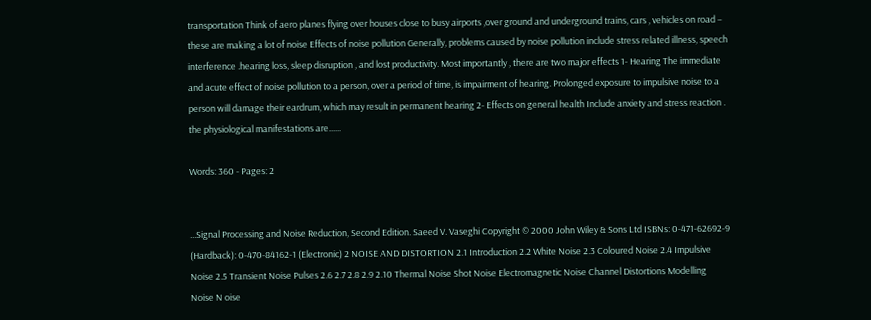transportation Think of aero planes flying over houses close to busy airports ,over ground and underground trains, cars , vehicles on road – these are making a lot of noise Effects of noise pollution Generally, problems caused by noise pollution include stress related illness, speech interference .hearing loss, sleep disruption , and lost productivity. Most importantly , there are two major effects 1- Hearing The immediate and acute effect of noise pollution to a person, over a period of time, is impairment of hearing. Prolonged exposure to impulsive noise to a person will damage their eardrum, which may result in permanent hearing 2- Effects on general health Include anxiety and stress reaction . the physiological manifestations are......

Words: 360 - Pages: 2


...Signal Processing and Noise Reduction, Second Edition. Saeed V. Vaseghi Copyright © 2000 John Wiley & Sons Ltd ISBNs: 0-471-62692-9 (Hardback): 0-470-84162-1 (Electronic) 2 NOISE AND DISTORTION 2.1 Introduction 2.2 White Noise 2.3 Coloured Noise 2.4 Impulsive Noise 2.5 Transient Noise Pulses 2.6 2.7 2.8 2.9 2.10 Thermal Noise Shot Noise Electromagnetic Noise Channel Distortions Modelling Noise N oise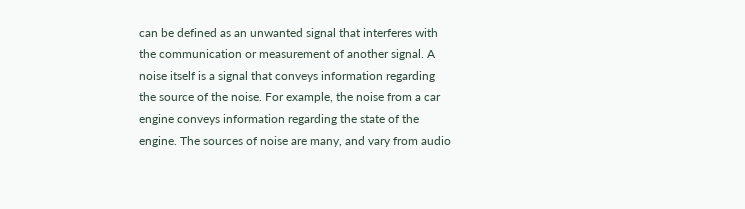can be defined as an unwanted signal that interferes with the communication or measurement of another signal. A noise itself is a signal that conveys information regarding the source of the noise. For example, the noise from a car engine conveys information regarding the state of the engine. The sources of noise are many, and vary from audio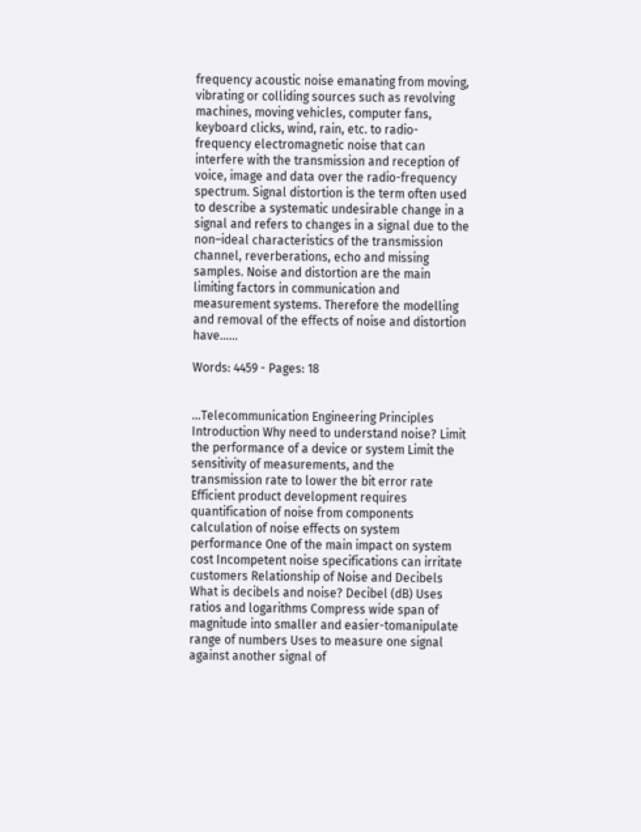frequency acoustic noise emanating from moving, vibrating or colliding sources such as revolving machines, moving vehicles, computer fans, keyboard clicks, wind, rain, etc. to radio-frequency electromagnetic noise that can interfere with the transmission and reception of voice, image and data over the radio-frequency spectrum. Signal distortion is the term often used to describe a systematic undesirable change in a signal and refers to changes in a signal due to the non–ideal characteristics of the transmission channel, reverberations, echo and missing samples. Noise and distortion are the main limiting factors in communication and measurement systems. Therefore the modelling and removal of the effects of noise and distortion have......

Words: 4459 - Pages: 18


...Telecommunication Engineering Principles Introduction Why need to understand noise? Limit the performance of a device or system Limit the sensitivity of measurements, and the transmission rate to lower the bit error rate Efficient product development requires quantification of noise from components calculation of noise effects on system performance One of the main impact on system cost Incompetent noise specifications can irritate customers Relationship of Noise and Decibels What is decibels and noise? Decibel (dB) Uses ratios and logarithms Compress wide span of magnitude into smaller and easier-tomanipulate range of numbers Uses to measure one signal against another signal of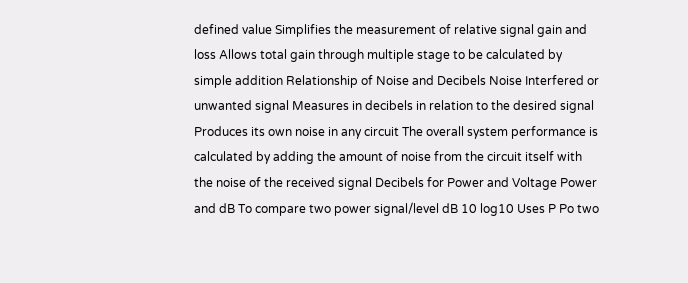defined value Simplifies the measurement of relative signal gain and loss Allows total gain through multiple stage to be calculated by simple addition Relationship of Noise and Decibels Noise Interfered or unwanted signal Measures in decibels in relation to the desired signal Produces its own noise in any circuit The overall system performance is calculated by adding the amount of noise from the circuit itself with the noise of the received signal Decibels for Power and Voltage Power and dB To compare two power signal/level dB 10 log10 Uses P Po two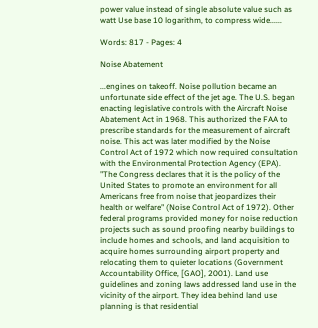power value instead of single absolute value such as watt Use base 10 logarithm, to compress wide......

Words: 817 - Pages: 4

Noise Abatement

...engines on takeoff. Noise pollution became an unfortunate side effect of the jet age. The U.S. began enacting legislative controls with the Aircraft Noise Abatement Act in 1968. This authorized the FAA to prescribe standards for the measurement of aircraft noise. This act was later modified by the Noise Control Act of 1972 which now required consultation with the Environmental Protection Agency (EPA). "The Congress declares that it is the policy of the United States to promote an environment for all Americans free from noise that jeopardizes their health or welfare" (Noise Control Act of 1972). Other federal programs provided money for noise reduction projects such as sound proofing nearby buildings to include homes and schools, and land acquisition to acquire homes surrounding airport property and relocating them to quieter locations (Government Accountability Office, [GAO], 2001). Land use guidelines and zoning laws addressed land use in the vicinity of the airport. They idea behind land use planning is that residential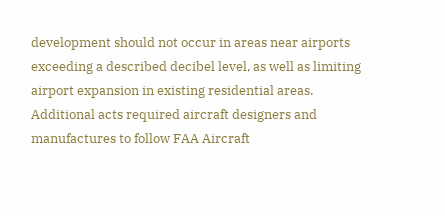development should not occur in areas near airports exceeding a described decibel level, as well as limiting airport expansion in existing residential areas. Additional acts required aircraft designers and manufactures to follow FAA Aircraft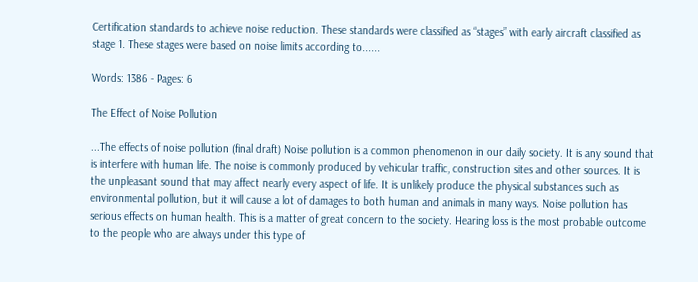Certification standards to achieve noise reduction. These standards were classified as “stages” with early aircraft classified as stage 1. These stages were based on noise limits according to......

Words: 1386 - Pages: 6

The Effect of Noise Pollution

...The effects of noise pollution (final draft) Noise pollution is a common phenomenon in our daily society. It is any sound that is interfere with human life. The noise is commonly produced by vehicular traffic, construction sites and other sources. It is the unpleasant sound that may affect nearly every aspect of life. It is unlikely produce the physical substances such as environmental pollution, but it will cause a lot of damages to both human and animals in many ways. Noise pollution has serious effects on human health. This is a matter of great concern to the society. Hearing loss is the most probable outcome to the people who are always under this type of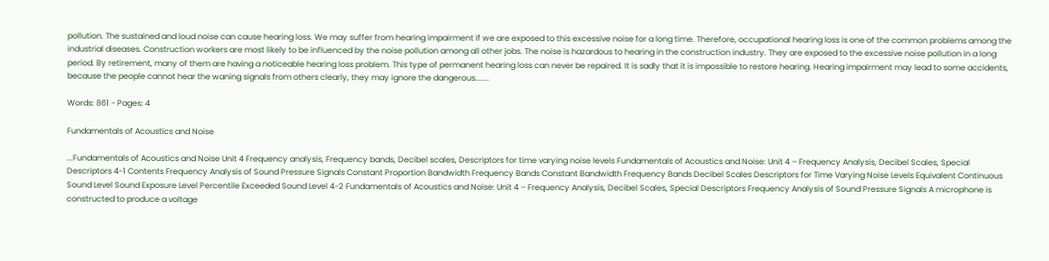pollution. The sustained and loud noise can cause hearing loss. We may suffer from hearing impairment if we are exposed to this excessive noise for a long time. Therefore, occupational hearing loss is one of the common problems among the industrial diseases. Construction workers are most likely to be influenced by the noise pollution among all other jobs. The noise is hazardous to hearing in the construction industry. They are exposed to the excessive noise pollution in a long period. By retirement, many of them are having a noticeable hearing loss problem. This type of permanent hearing loss can never be repaired. It is sadly that it is impossible to restore hearing. Hearing impairment may lead to some accidents, because the people cannot hear the waning signals from others clearly, they may ignore the dangerous.......

Words: 861 - Pages: 4

Fundamentals of Acoustics and Noise

...Fundamentals of Acoustics and Noise Unit 4 Frequency analysis, Frequency bands, Decibel scales, Descriptors for time varying noise levels Fundamentals of Acoustics and Noise: Unit 4 – Frequency Analysis, Decibel Scales, Special Descriptors 4-1 Contents Frequency Analysis of Sound Pressure Signals Constant Proportion Bandwidth Frequency Bands Constant Bandwidth Frequency Bands Decibel Scales Descriptors for Time Varying Noise Levels Equivalent Continuous Sound Level Sound Exposure Level Percentile Exceeded Sound Level 4-2 Fundamentals of Acoustics and Noise: Unit 4 – Frequency Analysis, Decibel Scales, Special Descriptors Frequency Analysis of Sound Pressure Signals A microphone is constructed to produce a voltage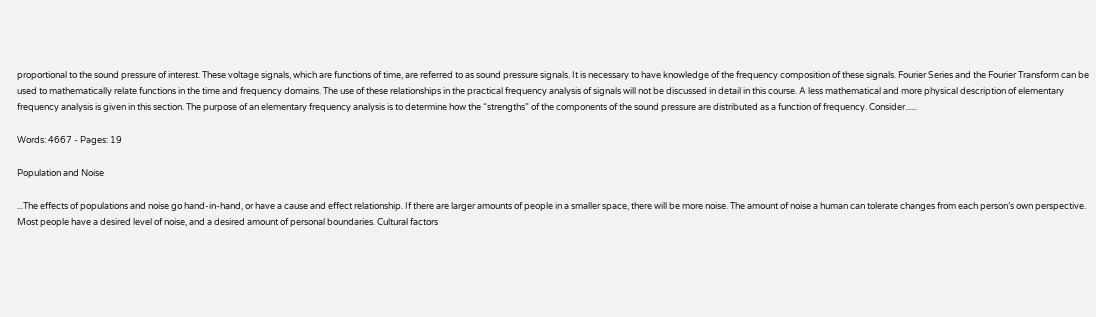proportional to the sound pressure of interest. These voltage signals, which are functions of time, are referred to as sound pressure signals. It is necessary to have knowledge of the frequency composition of these signals. Fourier Series and the Fourier Transform can be used to mathematically relate functions in the time and frequency domains. The use of these relationships in the practical frequency analysis of signals will not be discussed in detail in this course. A less mathematical and more physical description of elementary frequency analysis is given in this section. The purpose of an elementary frequency analysis is to determine how the “strengths” of the components of the sound pressure are distributed as a function of frequency. Consider......

Words: 4667 - Pages: 19

Population and Noise

...The effects of populations and noise go hand-in-hand, or have a cause and effect relationship. If there are larger amounts of people in a smaller space, there will be more noise. The amount of noise a human can tolerate changes from each person’s own perspective. Most people have a desired level of noise, and a desired amount of personal boundaries. Cultural factors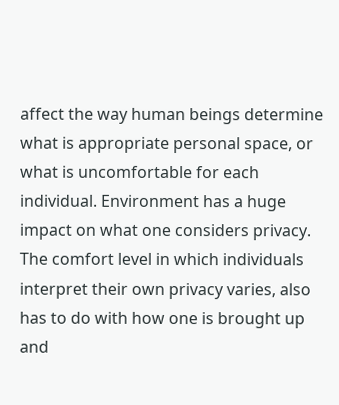affect the way human beings determine what is appropriate personal space, or what is uncomfortable for each individual. Environment has a huge impact on what one considers privacy. The comfort level in which individuals interpret their own privacy varies, also has to do with how one is brought up and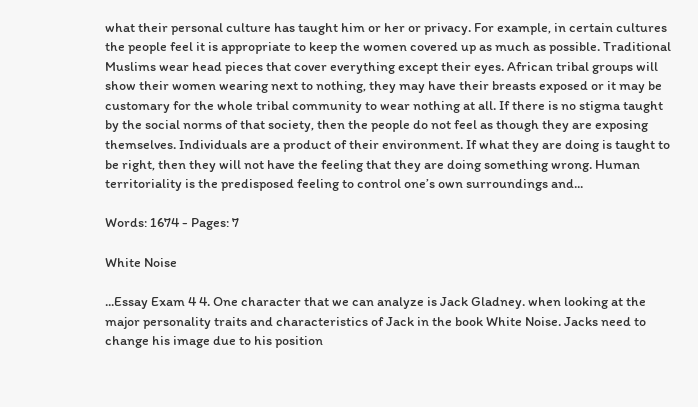what their personal culture has taught him or her or privacy. For example, in certain cultures the people feel it is appropriate to keep the women covered up as much as possible. Traditional Muslims wear head pieces that cover everything except their eyes. African tribal groups will show their women wearing next to nothing, they may have their breasts exposed or it may be customary for the whole tribal community to wear nothing at all. If there is no stigma taught by the social norms of that society, then the people do not feel as though they are exposing themselves. Individuals are a product of their environment. If what they are doing is taught to be right, then they will not have the feeling that they are doing something wrong. Human territoriality is the predisposed feeling to control one’s own surroundings and...

Words: 1674 - Pages: 7

White Noise

...Essay Exam 4 4. One character that we can analyze is Jack Gladney. when looking at the major personality traits and characteristics of Jack in the book White Noise. Jacks need to change his image due to his position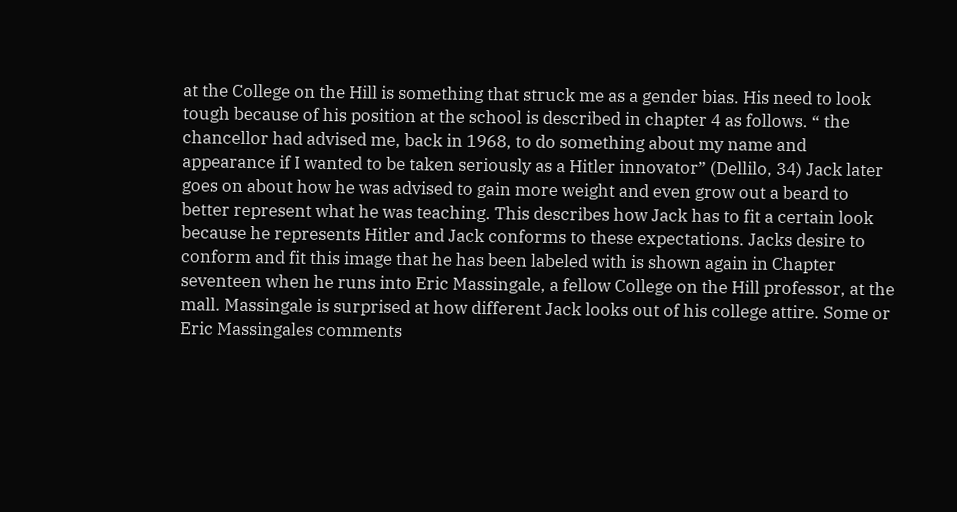at the College on the Hill is something that struck me as a gender bias. His need to look tough because of his position at the school is described in chapter 4 as follows. “ the chancellor had advised me, back in 1968, to do something about my name and appearance if I wanted to be taken seriously as a Hitler innovator” (Dellilo, 34) Jack later goes on about how he was advised to gain more weight and even grow out a beard to better represent what he was teaching. This describes how Jack has to fit a certain look because he represents Hitler and Jack conforms to these expectations. Jacks desire to conform and fit this image that he has been labeled with is shown again in Chapter seventeen when he runs into Eric Massingale, a fellow College on the Hill professor, at the mall. Massingale is surprised at how different Jack looks out of his college attire. Some or Eric Massingales comments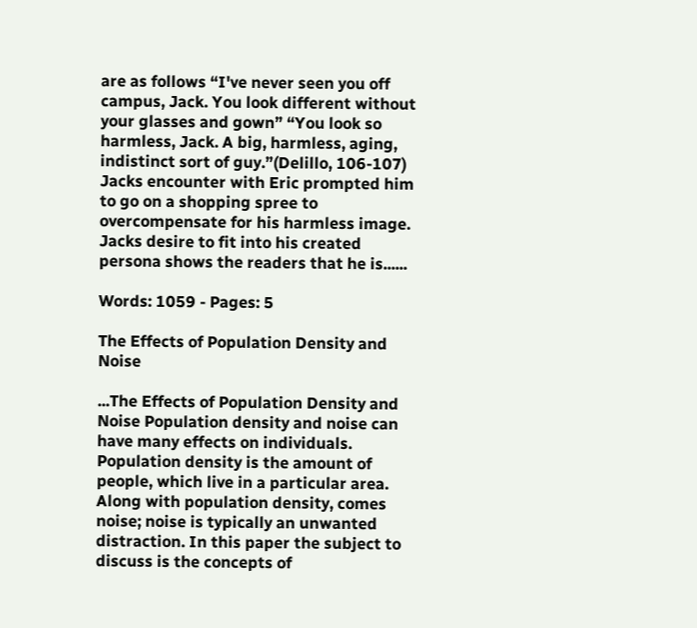are as follows “I've never seen you off campus, Jack. You look different without your glasses and gown” “You look so harmless, Jack. A big, harmless, aging, indistinct sort of guy.”(Delillo, 106-107) Jacks encounter with Eric prompted him to go on a shopping spree to overcompensate for his harmless image. Jacks desire to fit into his created persona shows the readers that he is......

Words: 1059 - Pages: 5

The Effects of Population Density and Noise

...The Effects of Population Density and Noise Population density and noise can have many effects on individuals. Population density is the amount of people, which live in a particular area. Along with population density, comes noise; noise is typically an unwanted distraction. In this paper the subject to discuss is the concepts of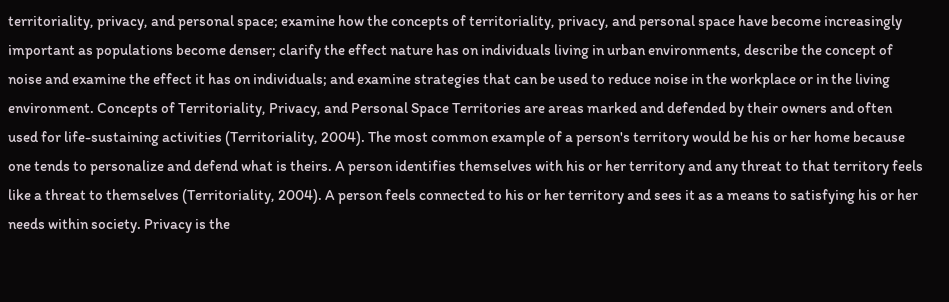territoriality, privacy, and personal space; examine how the concepts of territoriality, privacy, and personal space have become increasingly important as populations become denser; clarify the effect nature has on individuals living in urban environments, describe the concept of noise and examine the effect it has on individuals; and examine strategies that can be used to reduce noise in the workplace or in the living environment. Concepts of Territoriality, Privacy, and Personal Space Territories are areas marked and defended by their owners and often used for life-sustaining activities (Territoriality, 2004). The most common example of a person's territory would be his or her home because one tends to personalize and defend what is theirs. A person identifies themselves with his or her territory and any threat to that territory feels like a threat to themselves (Territoriality, 2004). A person feels connected to his or her territory and sees it as a means to satisfying his or her needs within society. Privacy is the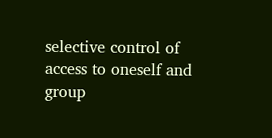selective control of access to oneself and group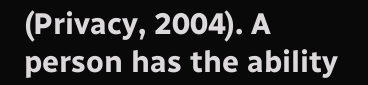(Privacy, 2004). A person has the ability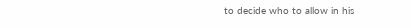to decide who to allow in his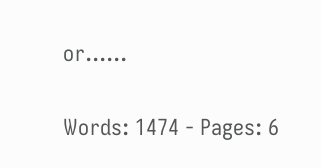or......

Words: 1474 - Pages: 6